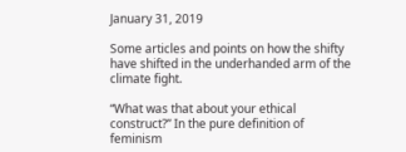January 31, 2019

Some articles and points on how the shifty have shifted in the underhanded arm of the climate fight.

“What was that about your ethical construct?” In the pure definition of feminism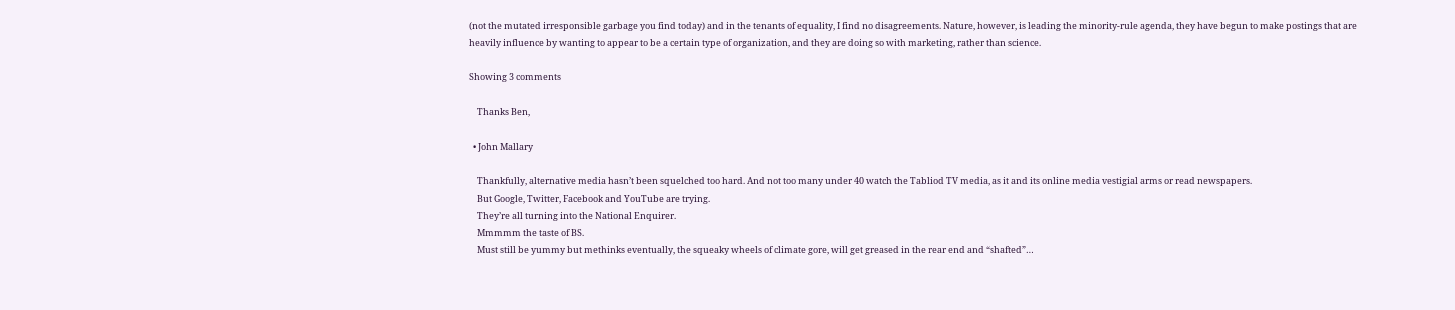(not the mutated irresponsible garbage you find today) and in the tenants of equality, I find no disagreements. Nature, however, is leading the minority-rule agenda, they have begun to make postings that are heavily influence by wanting to appear to be a certain type of organization, and they are doing so with marketing, rather than science.

Showing 3 comments

    Thanks Ben,

  • John Mallary

    Thankfully, alternative media hasn’t been squelched too hard. And not too many under 40 watch the Tabliod TV media, as it and its online media vestigial arms or read newspapers.
    But Google, Twitter, Facebook and YouTube are trying.
    They’re all turning into the National Enquirer.
    Mmmmm the taste of BS.
    Must still be yummy but methinks eventually, the squeaky wheels of climate gore, will get greased in the rear end and “shafted”…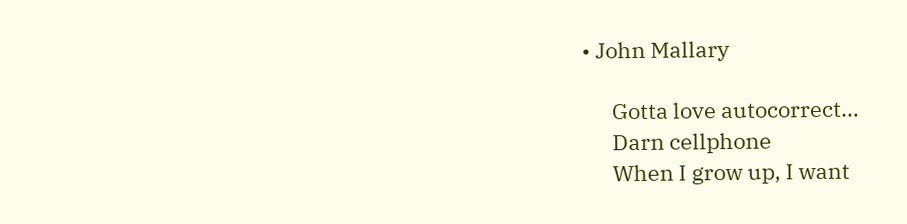• John Mallary

      Gotta love autocorrect…
      Darn cellphone
      When I grow up, I want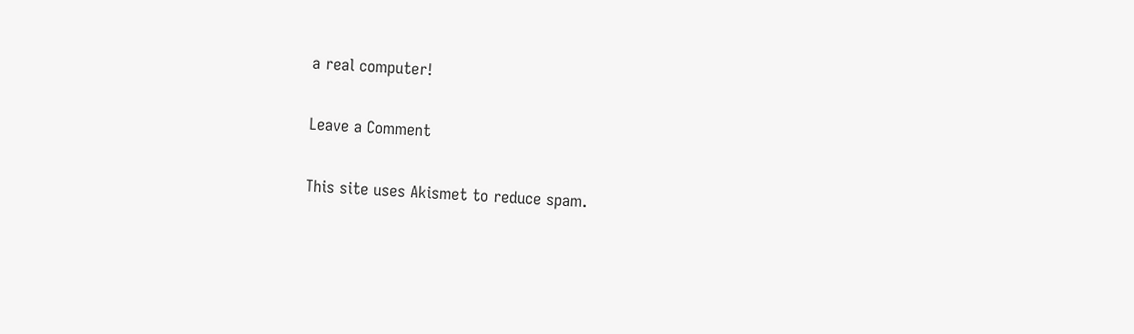a real computer!

Leave a Comment

This site uses Akismet to reduce spam.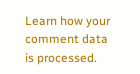Learn how your comment data is processed.